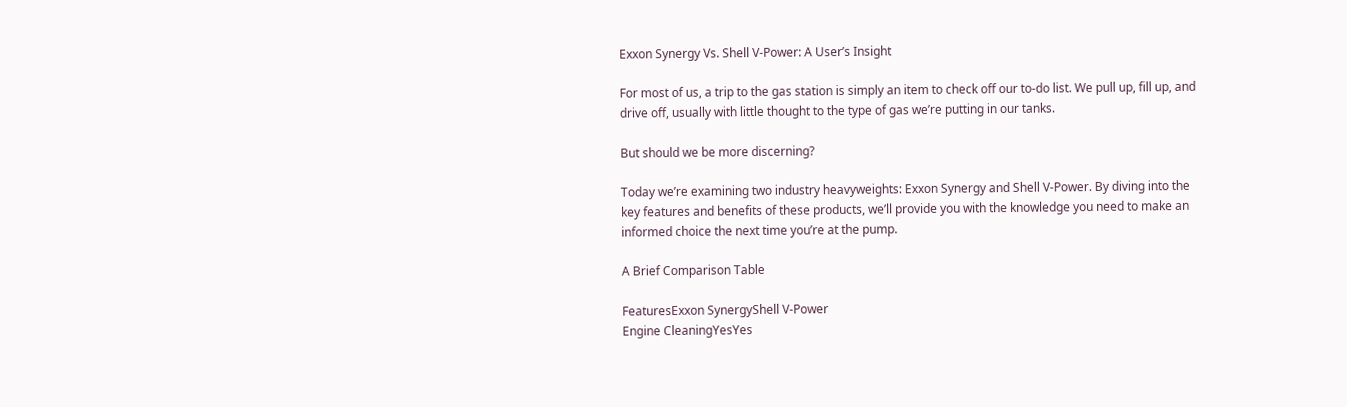Exxon Synergy Vs. Shell V-Power: A User’s Insight

For most of us, a trip to the gas station is simply an item to check off our to-do list. We pull up, fill up, and drive off, usually with little thought to the type of gas we’re putting in our tanks.

But should we be more discerning?

Today we’re examining two industry heavyweights: Exxon Synergy and Shell V-Power. By diving into the key features and benefits of these products, we’ll provide you with the knowledge you need to make an informed choice the next time you’re at the pump.

A Brief Comparison Table

FeaturesExxon SynergyShell V-Power
Engine CleaningYesYes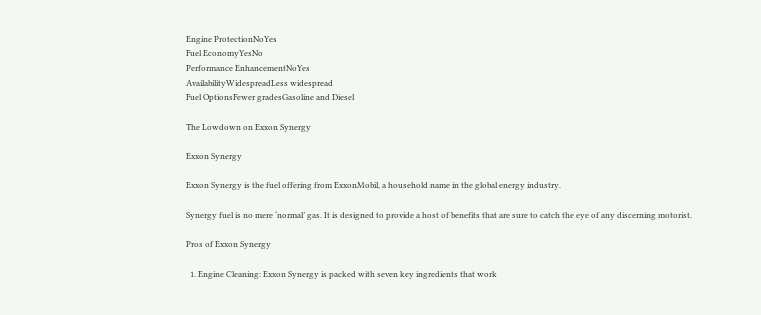Engine ProtectionNoYes
Fuel EconomyYesNo
Performance EnhancementNoYes
AvailabilityWidespreadLess widespread
Fuel OptionsFewer gradesGasoline and Diesel

The Lowdown on Exxon Synergy

Exxon Synergy

Exxon Synergy is the fuel offering from ExxonMobil, a household name in the global energy industry.

Synergy fuel is no mere ‘normal’ gas. It is designed to provide a host of benefits that are sure to catch the eye of any discerning motorist.

Pros of Exxon Synergy

  1. Engine Cleaning: Exxon Synergy is packed with seven key ingredients that work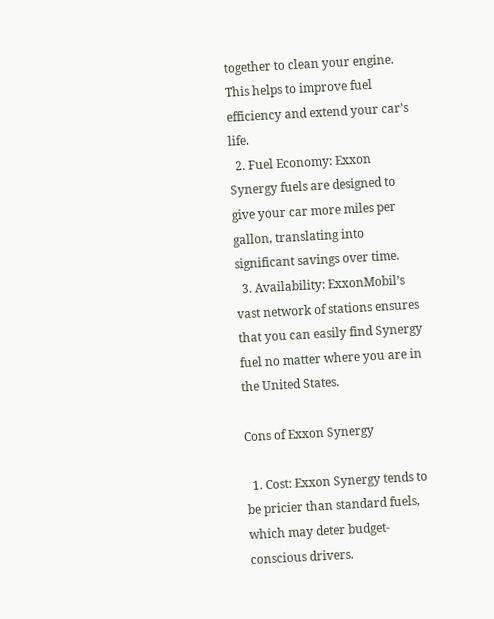together to clean your engine. This helps to improve fuel efficiency and extend your car’s life.
  2. Fuel Economy: Exxon Synergy fuels are designed to give your car more miles per gallon, translating into significant savings over time.
  3. Availability: ExxonMobil’s vast network of stations ensures that you can easily find Synergy fuel no matter where you are in the United States.

Cons of Exxon Synergy

  1. Cost: Exxon Synergy tends to be pricier than standard fuels, which may deter budget-conscious drivers.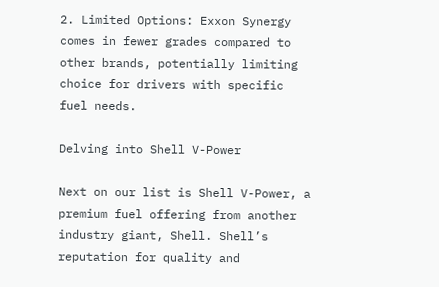2. Limited Options: Exxon Synergy comes in fewer grades compared to other brands, potentially limiting choice for drivers with specific fuel needs.

Delving into Shell V-Power

Next on our list is Shell V-Power, a premium fuel offering from another industry giant, Shell. Shell’s reputation for quality and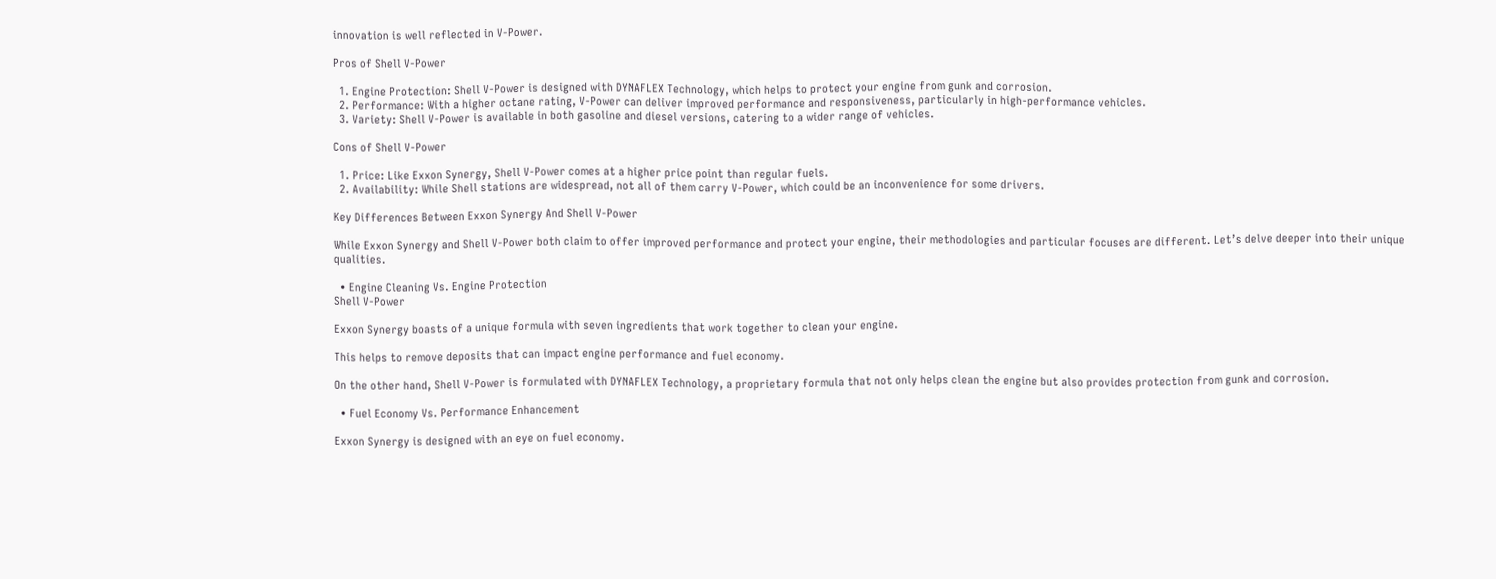innovation is well reflected in V-Power.

Pros of Shell V-Power

  1. Engine Protection: Shell V-Power is designed with DYNAFLEX Technology, which helps to protect your engine from gunk and corrosion.
  2. Performance: With a higher octane rating, V-Power can deliver improved performance and responsiveness, particularly in high-performance vehicles.
  3. Variety: Shell V-Power is available in both gasoline and diesel versions, catering to a wider range of vehicles.

Cons of Shell V-Power

  1. Price: Like Exxon Synergy, Shell V-Power comes at a higher price point than regular fuels.
  2. Availability: While Shell stations are widespread, not all of them carry V-Power, which could be an inconvenience for some drivers.

Key Differences Between Exxon Synergy And Shell V-Power

While Exxon Synergy and Shell V-Power both claim to offer improved performance and protect your engine, their methodologies and particular focuses are different. Let’s delve deeper into their unique qualities.

  • Engine Cleaning Vs. Engine Protection
Shell V-Power

Exxon Synergy boasts of a unique formula with seven ingredients that work together to clean your engine.

This helps to remove deposits that can impact engine performance and fuel economy.

On the other hand, Shell V-Power is formulated with DYNAFLEX Technology, a proprietary formula that not only helps clean the engine but also provides protection from gunk and corrosion.

  • Fuel Economy Vs. Performance Enhancement

Exxon Synergy is designed with an eye on fuel economy.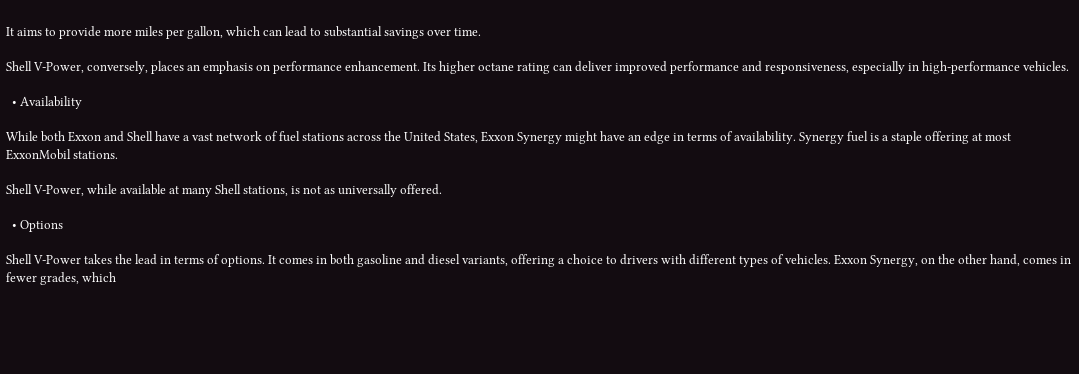It aims to provide more miles per gallon, which can lead to substantial savings over time.

Shell V-Power, conversely, places an emphasis on performance enhancement. Its higher octane rating can deliver improved performance and responsiveness, especially in high-performance vehicles.

  • Availability

While both Exxon and Shell have a vast network of fuel stations across the United States, Exxon Synergy might have an edge in terms of availability. Synergy fuel is a staple offering at most ExxonMobil stations.

Shell V-Power, while available at many Shell stations, is not as universally offered.

  • Options

Shell V-Power takes the lead in terms of options. It comes in both gasoline and diesel variants, offering a choice to drivers with different types of vehicles. Exxon Synergy, on the other hand, comes in fewer grades, which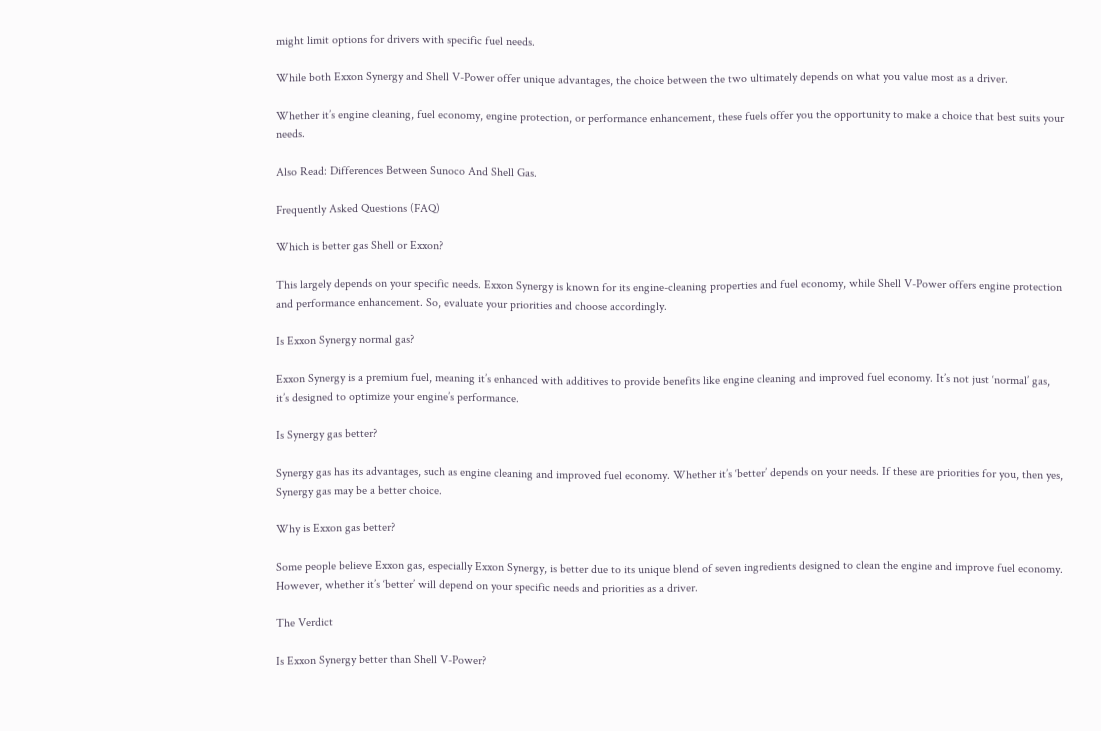might limit options for drivers with specific fuel needs.

While both Exxon Synergy and Shell V-Power offer unique advantages, the choice between the two ultimately depends on what you value most as a driver.

Whether it’s engine cleaning, fuel economy, engine protection, or performance enhancement, these fuels offer you the opportunity to make a choice that best suits your needs.

Also Read: Differences Between Sunoco And Shell Gas.

Frequently Asked Questions (FAQ)

Which is better gas Shell or Exxon?

This largely depends on your specific needs. Exxon Synergy is known for its engine-cleaning properties and fuel economy, while Shell V-Power offers engine protection and performance enhancement. So, evaluate your priorities and choose accordingly.

Is Exxon Synergy normal gas?

Exxon Synergy is a premium fuel, meaning it’s enhanced with additives to provide benefits like engine cleaning and improved fuel economy. It’s not just ‘normal’ gas, it’s designed to optimize your engine’s performance.

Is Synergy gas better?

Synergy gas has its advantages, such as engine cleaning and improved fuel economy. Whether it’s ‘better’ depends on your needs. If these are priorities for you, then yes, Synergy gas may be a better choice.

Why is Exxon gas better?

Some people believe Exxon gas, especially Exxon Synergy, is better due to its unique blend of seven ingredients designed to clean the engine and improve fuel economy. However, whether it’s ‘better’ will depend on your specific needs and priorities as a driver.

The Verdict

Is Exxon Synergy better than Shell V-Power?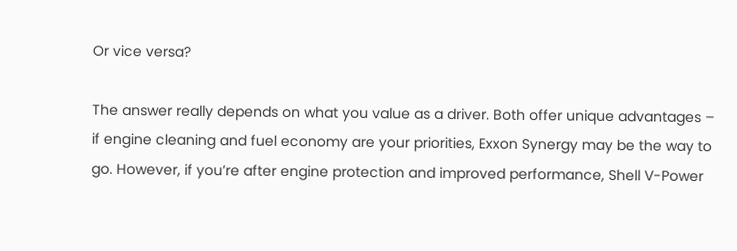Or vice versa?

The answer really depends on what you value as a driver. Both offer unique advantages – if engine cleaning and fuel economy are your priorities, Exxon Synergy may be the way to go. However, if you’re after engine protection and improved performance, Shell V-Power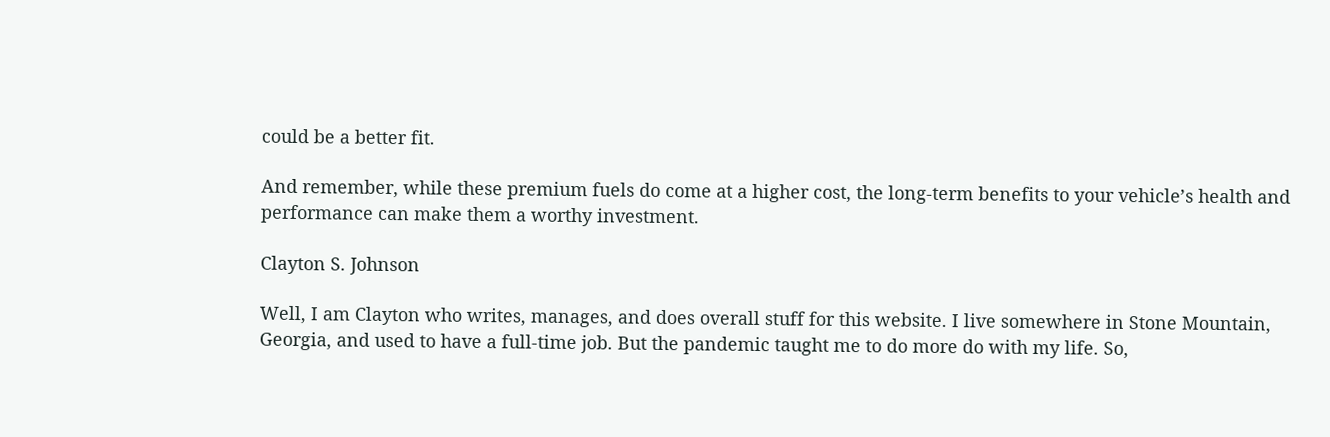could be a better fit.

And remember, while these premium fuels do come at a higher cost, the long-term benefits to your vehicle’s health and performance can make them a worthy investment.

Clayton S. Johnson

Well, I am Clayton who writes, manages, and does overall stuff for this website. I live somewhere in Stone Mountain, Georgia, and used to have a full-time job. But the pandemic taught me to do more do with my life. So,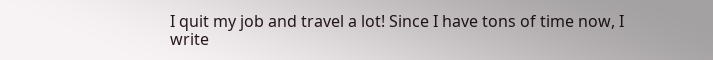I quit my job and travel a lot! Since I have tons of time now, I write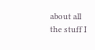about all the stuff I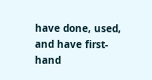have done, used, and have first-hand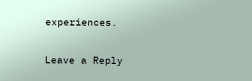experiences.

Leave a Reply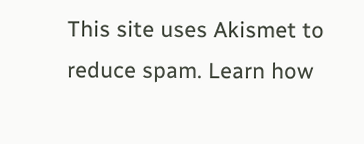This site uses Akismet to reduce spam. Learn how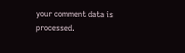your comment data is processed.